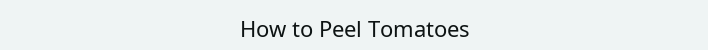How to Peel Tomatoes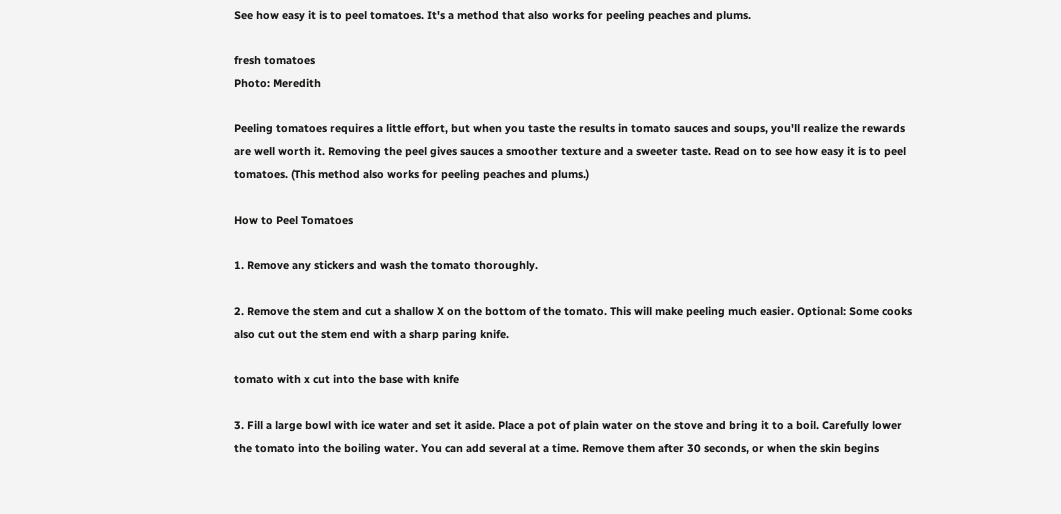See how easy it is to peel tomatoes. It's a method that also works for peeling peaches and plums.

fresh tomatoes
Photo: Meredith

Peeling tomatoes requires a little effort, but when you taste the results in tomato sauces and soups, you'll realize the rewards are well worth it. Removing the peel gives sauces a smoother texture and a sweeter taste. Read on to see how easy it is to peel tomatoes. (This method also works for peeling peaches and plums.)

How to Peel Tomatoes

1. Remove any stickers and wash the tomato thoroughly.

2. Remove the stem and cut a shallow X on the bottom of the tomato. This will make peeling much easier. Optional: Some cooks also cut out the stem end with a sharp paring knife.

tomato with x cut into the base with knife

3. Fill a large bowl with ice water and set it aside. Place a pot of plain water on the stove and bring it to a boil. Carefully lower the tomato into the boiling water. You can add several at a time. Remove them after 30 seconds, or when the skin begins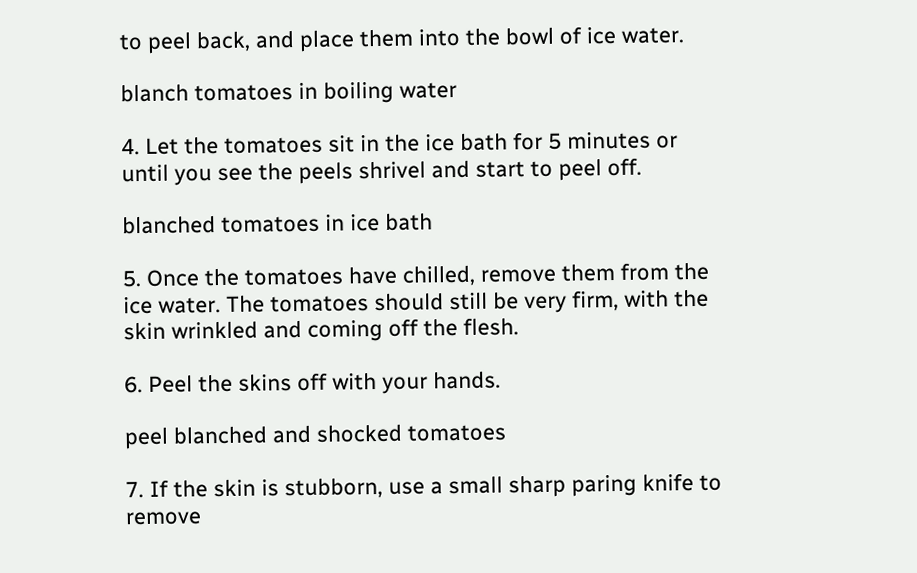to peel back, and place them into the bowl of ice water.

blanch tomatoes in boiling water

4. Let the tomatoes sit in the ice bath for 5 minutes or until you see the peels shrivel and start to peel off.

blanched tomatoes in ice bath

5. Once the tomatoes have chilled, remove them from the ice water. The tomatoes should still be very firm, with the skin wrinkled and coming off the flesh.

6. Peel the skins off with your hands.

peel blanched and shocked tomatoes

7. If the skin is stubborn, use a small sharp paring knife to remove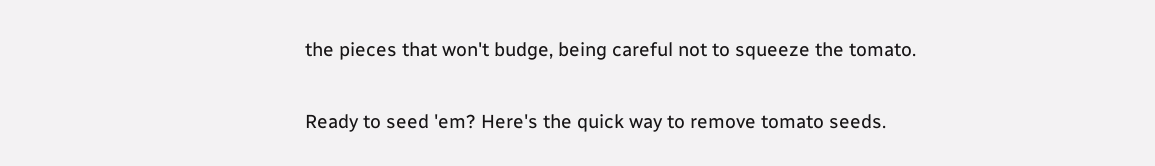the pieces that won't budge, being careful not to squeeze the tomato.

Ready to seed 'em? Here's the quick way to remove tomato seeds.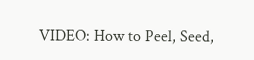VIDEO: How to Peel, Seed,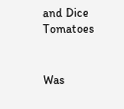and Dice Tomatoes


Was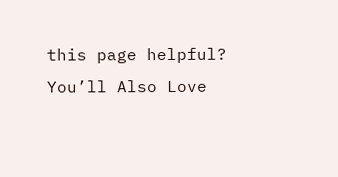this page helpful?
You’ll Also Love